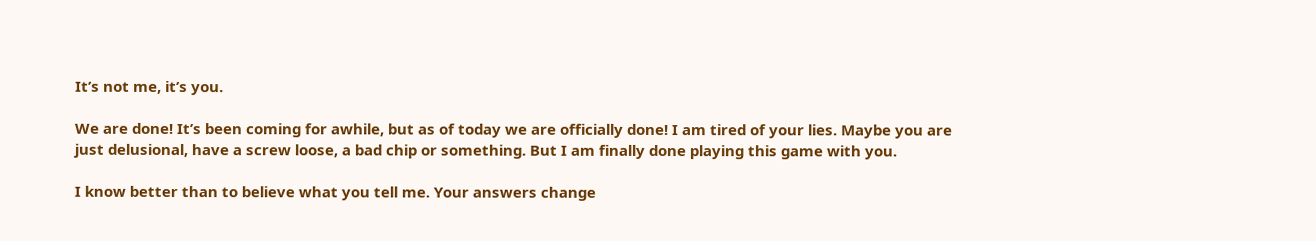It’s not me, it’s you.

We are done! It’s been coming for awhile, but as of today we are officially done! I am tired of your lies. Maybe you are just delusional, have a screw loose, a bad chip or something. But I am finally done playing this game with you.

I know better than to believe what you tell me. Your answers change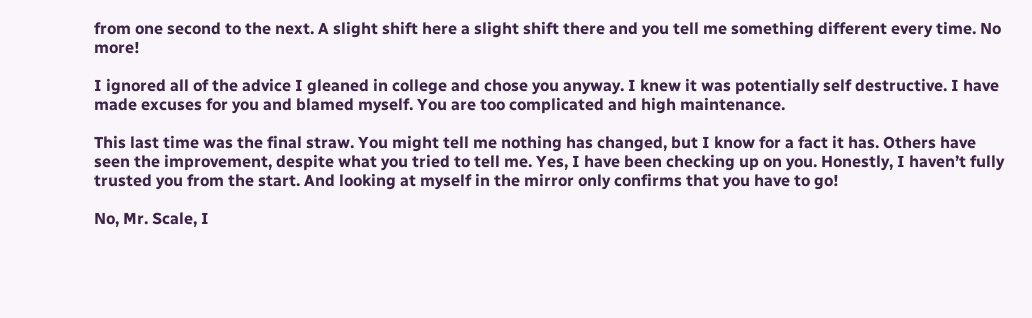from one second to the next. A slight shift here a slight shift there and you tell me something different every time. No more!

I ignored all of the advice I gleaned in college and chose you anyway. I knew it was potentially self destructive. I have made excuses for you and blamed myself. You are too complicated and high maintenance.

This last time was the final straw. You might tell me nothing has changed, but I know for a fact it has. Others have seen the improvement, despite what you tried to tell me. Yes, I have been checking up on you. Honestly, I haven’t fully trusted you from the start. And looking at myself in the mirror only confirms that you have to go!

No, Mr. Scale, I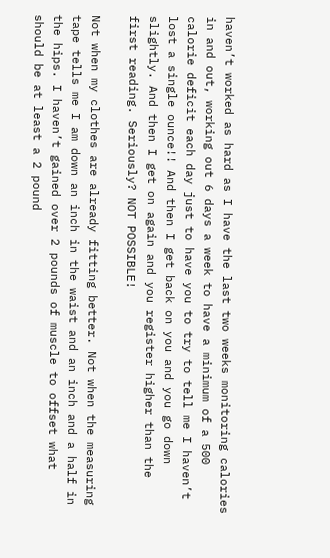haven’t worked as hard as I have the last two weeks monitoring calories in and out, working out 6 days a week to have a minimum of a 500 calorie deficit each day just to have you to try to tell me I haven’t lost a single ounce!! And then I get back on you and you go down slightly. And then I get on again and you register higher than the first reading. Seriously? NOT POSSIBLE!

Not when my clothes are already fitting better. Not when the measuring tape tells me I am down an inch in the waist and an inch and a half in the hips. I haven’t gained over 2 pounds of muscle to offset what should be at least a 2 pound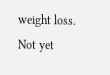weight loss. Not yet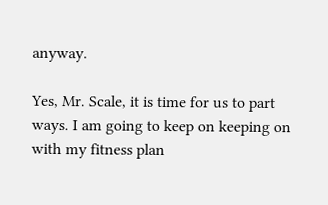anyway.

Yes, Mr. Scale, it is time for us to part ways. I am going to keep on keeping on with my fitness plan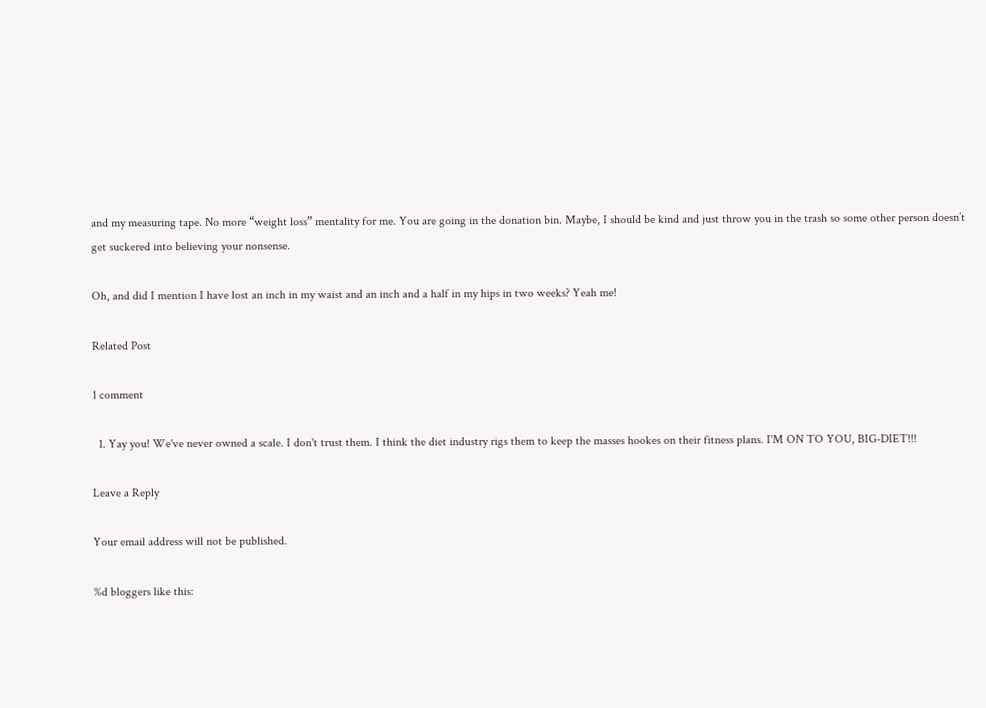and my measuring tape. No more “weight loss” mentality for me. You are going in the donation bin. Maybe, I should be kind and just throw you in the trash so some other person doesn’t get suckered into believing your nonsense.

Oh, and did I mention I have lost an inch in my waist and an inch and a half in my hips in two weeks? Yeah me!

Related Post

1 comment

  1. Yay you! We've never owned a scale. I don't trust them. I think the diet industry rigs them to keep the masses hookes on their fitness plans. I'M ON TO YOU, BIG-DIET!!!

Leave a Reply

Your email address will not be published.

%d bloggers like this: